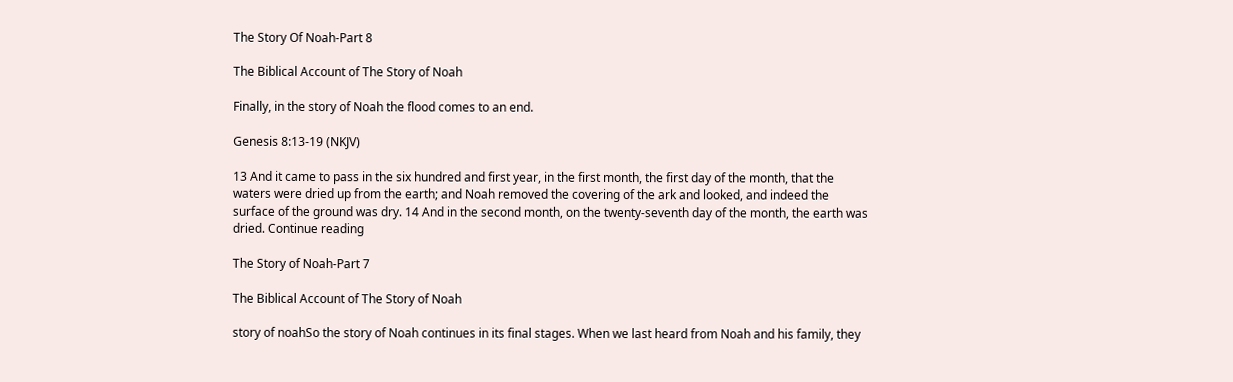The Story Of Noah-Part 8

The Biblical Account of The Story of Noah

Finally, in the story of Noah the flood comes to an end.

Genesis 8:13-19 (NKJV)

13 And it came to pass in the six hundred and first year, in the first month, the first day of the month, that the waters were dried up from the earth; and Noah removed the covering of the ark and looked, and indeed the surface of the ground was dry. 14 And in the second month, on the twenty-seventh day of the month, the earth was dried. Continue reading

The Story of Noah-Part 7

The Biblical Account of The Story of Noah

story of noahSo the story of Noah continues in its final stages. When we last heard from Noah and his family, they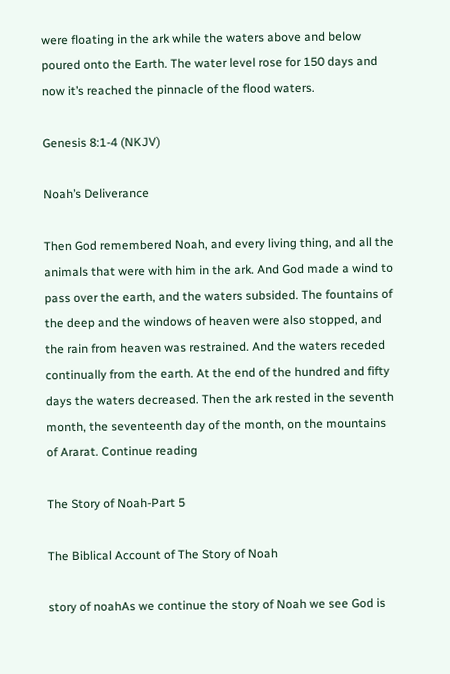were floating in the ark while the waters above and below poured onto the Earth. The water level rose for 150 days and now it’s reached the pinnacle of the flood waters.

Genesis 8:1-4 (NKJV)

Noah’s Deliverance

Then God remembered Noah, and every living thing, and all the animals that were with him in the ark. And God made a wind to pass over the earth, and the waters subsided. The fountains of the deep and the windows of heaven were also stopped, and the rain from heaven was restrained. And the waters receded continually from the earth. At the end of the hundred and fifty days the waters decreased. Then the ark rested in the seventh month, the seventeenth day of the month, on the mountains of Ararat. Continue reading

The Story of Noah-Part 5

The Biblical Account of The Story of Noah

story of noahAs we continue the story of Noah we see God is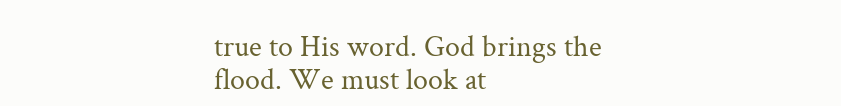true to His word. God brings the flood. We must look at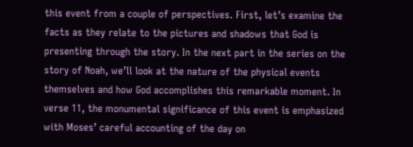this event from a couple of perspectives. First, let’s examine the facts as they relate to the pictures and shadows that God is presenting through the story. In the next part in the series on the story of Noah, we’ll look at the nature of the physical events  themselves and how God accomplishes this remarkable moment. In verse 11, the monumental significance of this event is emphasized with Moses’ careful accounting of the day on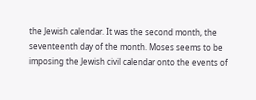the Jewish calendar. It was the second month, the seventeenth day of the month. Moses seems to be imposing the Jewish civil calendar onto the events of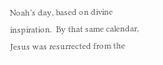Noah’s day, based on divine inspiration.  By that same calendar, Jesus was resurrected from the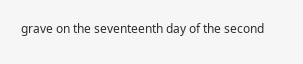grave on the seventeenth day of the second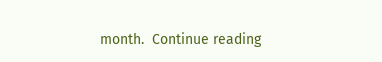month.  Continue reading